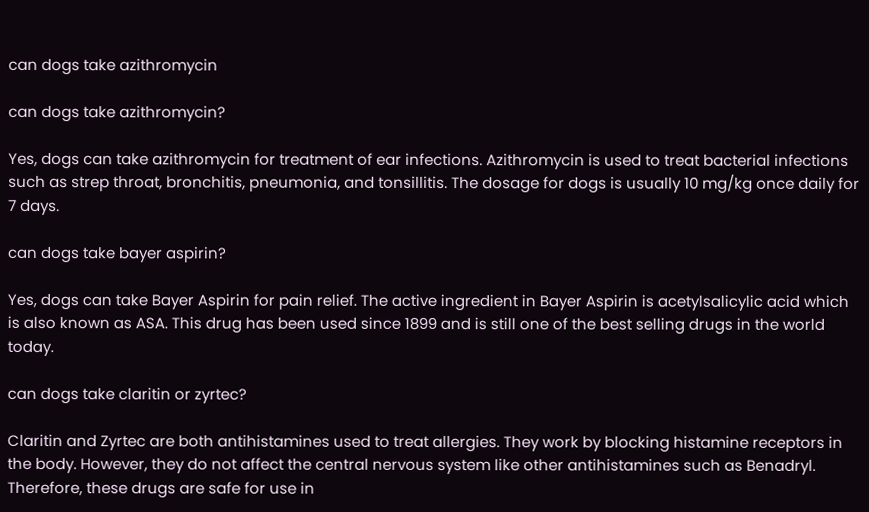can dogs take azithromycin

can dogs take azithromycin?

Yes, dogs can take azithromycin for treatment of ear infections. Azithromycin is used to treat bacterial infections such as strep throat, bronchitis, pneumonia, and tonsillitis. The dosage for dogs is usually 10 mg/kg once daily for 7 days.

can dogs take bayer aspirin?

Yes, dogs can take Bayer Aspirin for pain relief. The active ingredient in Bayer Aspirin is acetylsalicylic acid which is also known as ASA. This drug has been used since 1899 and is still one of the best selling drugs in the world today.

can dogs take claritin or zyrtec?

Claritin and Zyrtec are both antihistamines used to treat allergies. They work by blocking histamine receptors in the body. However, they do not affect the central nervous system like other antihistamines such as Benadryl. Therefore, these drugs are safe for use in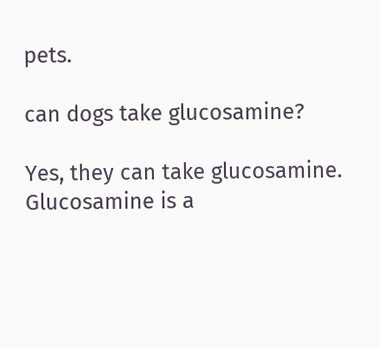pets.

can dogs take glucosamine?

Yes, they can take glucosamine. Glucosamine is a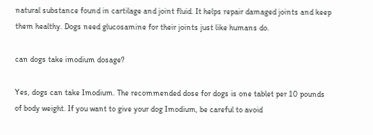natural substance found in cartilage and joint fluid. It helps repair damaged joints and keep them healthy. Dogs need glucosamine for their joints just like humans do.

can dogs take imodium dosage?

Yes, dogs can take Imodium. The recommended dose for dogs is one tablet per 10 pounds of body weight. If you want to give your dog Imodium, be careful to avoid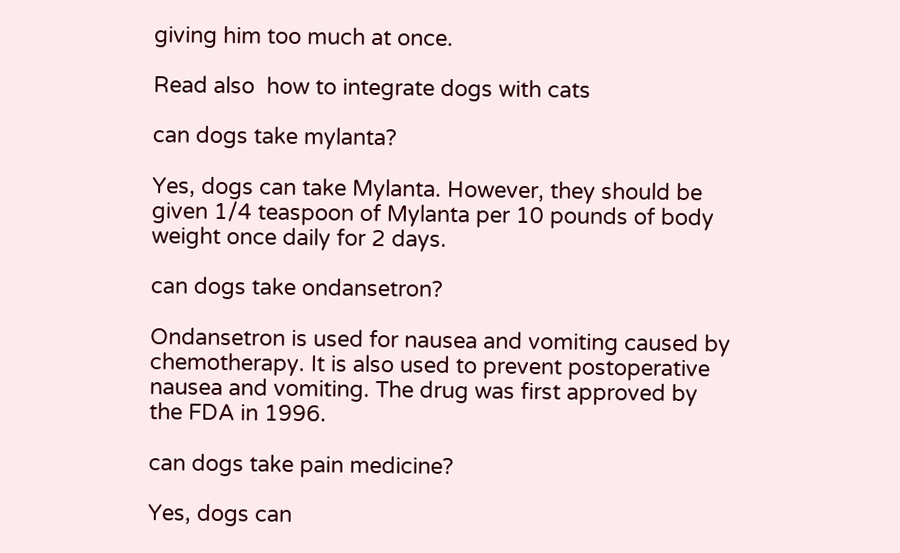giving him too much at once.

Read also  how to integrate dogs with cats

can dogs take mylanta?

Yes, dogs can take Mylanta. However, they should be given 1/4 teaspoon of Mylanta per 10 pounds of body weight once daily for 2 days.

can dogs take ondansetron?

Ondansetron is used for nausea and vomiting caused by chemotherapy. It is also used to prevent postoperative nausea and vomiting. The drug was first approved by the FDA in 1996.

can dogs take pain medicine?

Yes, dogs can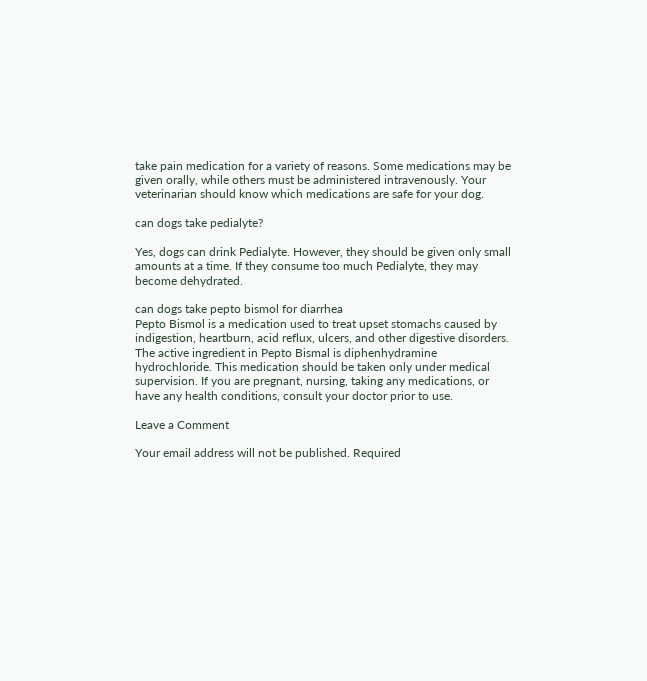take pain medication for a variety of reasons. Some medications may be given orally, while others must be administered intravenously. Your veterinarian should know which medications are safe for your dog.

can dogs take pedialyte?

Yes, dogs can drink Pedialyte. However, they should be given only small amounts at a time. If they consume too much Pedialyte, they may become dehydrated.

can dogs take pepto bismol for diarrhea
Pepto Bismol is a medication used to treat upset stomachs caused by indigestion, heartburn, acid reflux, ulcers, and other digestive disorders. The active ingredient in Pepto Bismal is diphenhydramine hydrochloride. This medication should be taken only under medical supervision. If you are pregnant, nursing, taking any medications, or have any health conditions, consult your doctor prior to use.

Leave a Comment

Your email address will not be published. Required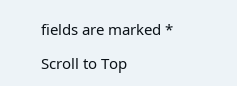fields are marked *

Scroll to Top